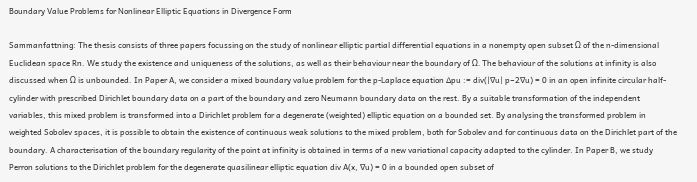Boundary Value Problems for Nonlinear Elliptic Equations in Divergence Form

Sammanfattning: The thesis consists of three papers focussing on the study of nonlinear elliptic partial differential equations in a nonempty open subset Ω of the n-dimensional Euclidean space Rn. We study the existence and uniqueness of the solutions, as well as their behaviour near the boundary of Ω. The behaviour of the solutions at infinity is also discussed when Ω is unbounded. In Paper A, we consider a mixed boundary value problem for the p-Laplace equation ∆pu := div(|∇u| p−2∇u) = 0 in an open infinite circular half-cylinder with prescribed Dirichlet boundary data on a part of the boundary and zero Neumann boundary data on the rest. By a suitable transformation of the independent variables, this mixed problem is transformed into a Dirichlet problem for a degenerate (weighted) elliptic equation on a bounded set. By analysing the transformed problem in weighted Sobolev spaces, it is possible to obtain the existence of continuous weak solutions to the mixed problem, both for Sobolev and for continuous data on the Dirichlet part of the boundary. A characterisation of the boundary regularity of the point at infinity is obtained in terms of a new variational capacity adapted to the cylinder. In Paper B, we study Perron solutions to the Dirichlet problem for the degenerate quasilinear elliptic equation div A(x, ∇u) = 0 in a bounded open subset of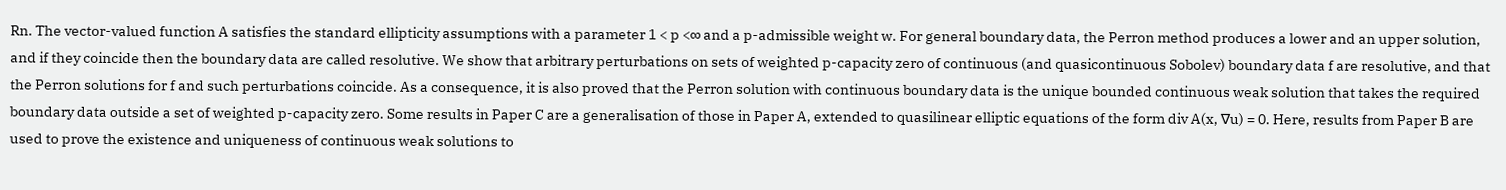Rn. The vector-valued function A satisfies the standard ellipticity assumptions with a parameter 1 < p <∞ and a p-admissible weight w. For general boundary data, the Perron method produces a lower and an upper solution, and if they coincide then the boundary data are called resolutive. We show that arbitrary perturbations on sets of weighted p-capacity zero of continuous (and quasicontinuous Sobolev) boundary data f are resolutive, and that the Perron solutions for f and such perturbations coincide. As a consequence, it is also proved that the Perron solution with continuous boundary data is the unique bounded continuous weak solution that takes the required boundary data outside a set of weighted p-capacity zero. Some results in Paper C are a generalisation of those in Paper A, extended to quasilinear elliptic equations of the form div A(x, ∇u) = 0. Here, results from Paper B are used to prove the existence and uniqueness of continuous weak solutions to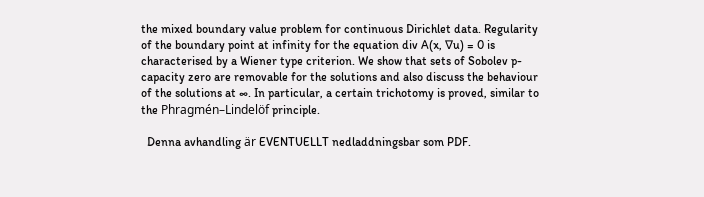the mixed boundary value problem for continuous Dirichlet data. Regularity of the boundary point at infinity for the equation div A(x, ∇u) = 0 is characterised by a Wiener type criterion. We show that sets of Sobolev p-capacity zero are removable for the solutions and also discuss the behaviour of the solutions at ∞. In particular, a certain trichotomy is proved, similar to the Phragmén–Lindelöf principle.

  Denna avhandling är EVENTUELLT nedladdningsbar som PDF.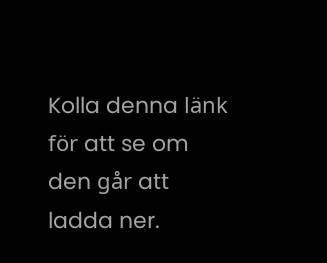Kolla denna länk för att se om den går att ladda ner.